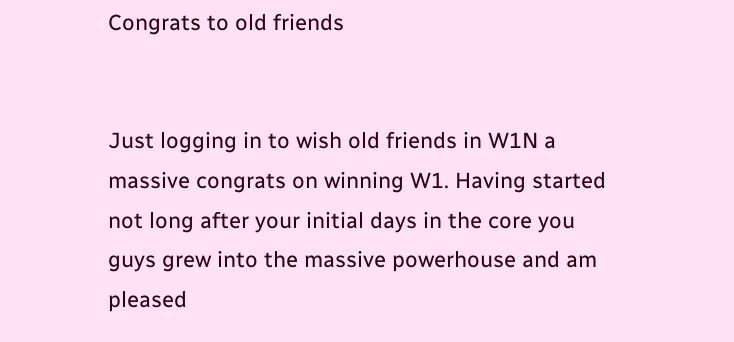Congrats to old friends


Just logging in to wish old friends in W1N a massive congrats on winning W1. Having started not long after your initial days in the core you guys grew into the massive powerhouse and am pleased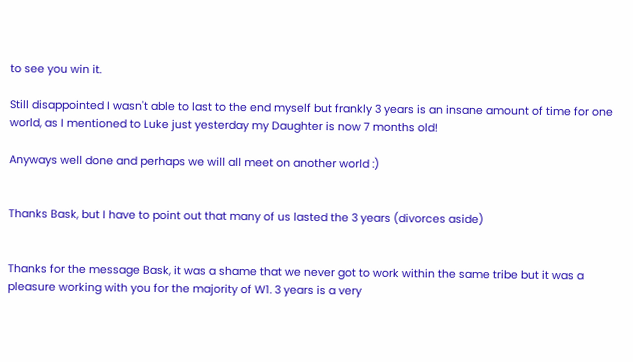to see you win it.

Still disappointed I wasn't able to last to the end myself but frankly 3 years is an insane amount of time for one world, as I mentioned to Luke just yesterday my Daughter is now 7 months old!

Anyways well done and perhaps we will all meet on another world :)


Thanks Bask, but I have to point out that many of us lasted the 3 years (divorces aside)


Thanks for the message Bask, it was a shame that we never got to work within the same tribe but it was a pleasure working with you for the majority of W1. 3 years is a very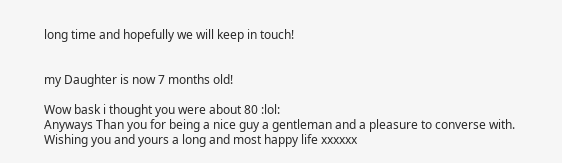long time and hopefully we will keep in touch!


my Daughter is now 7 months old!

Wow bask i thought you were about 80 :lol:
Anyways Than you for being a nice guy a gentleman and a pleasure to converse with.
Wishing you and yours a long and most happy life xxxxxx